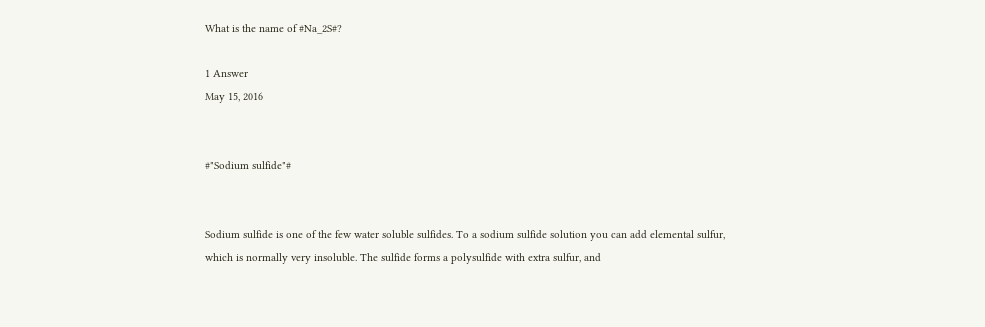What is the name of #Na_2S#?

1 Answer
May 15, 2016


#"Sodium sulfide"#


Sodium sulfide is one of the few water soluble sulfides. To a sodium sulfide solution you can add elemental sulfur, which is normally very insoluble. The sulfide forms a polysulfide with extra sulfur, and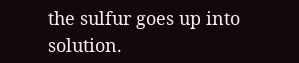the sulfur goes up into solution.